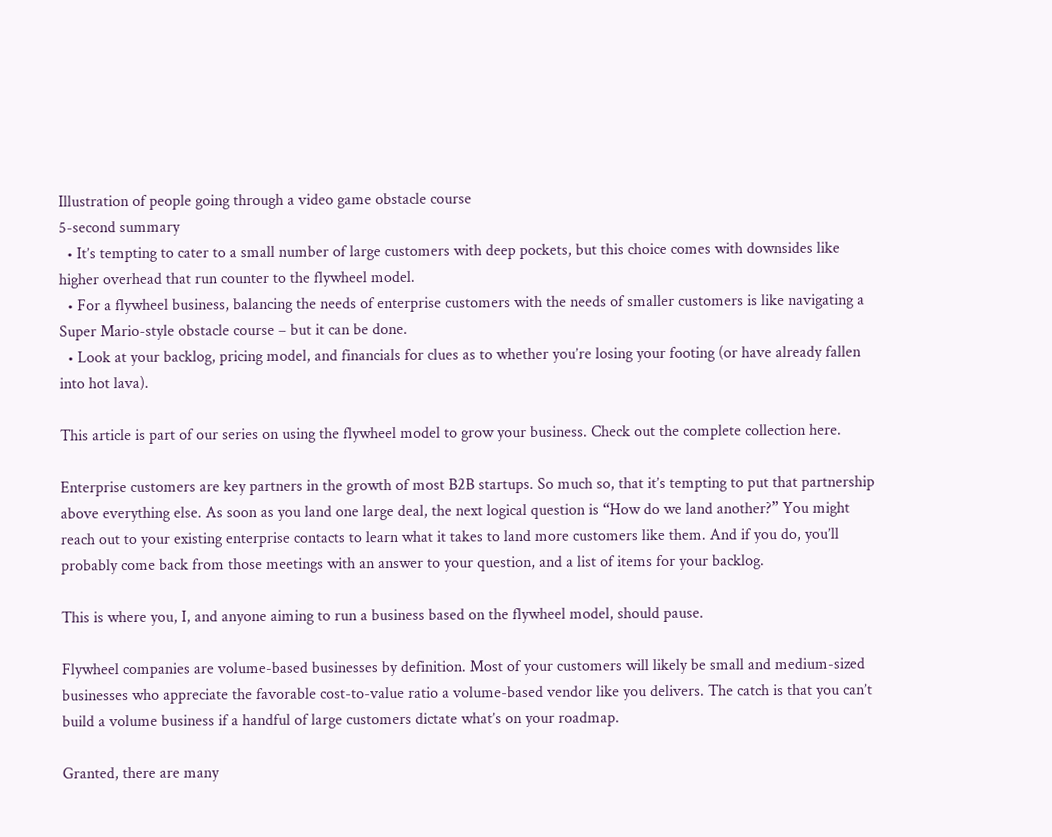Illustration of people going through a video game obstacle course
5-second summary
  • It’s tempting to cater to a small number of large customers with deep pockets, but this choice comes with downsides like higher overhead that run counter to the flywheel model.
  • For a flywheel business, balancing the needs of enterprise customers with the needs of smaller customers is like navigating a Super Mario-style obstacle course – but it can be done.
  • Look at your backlog, pricing model, and financials for clues as to whether you’re losing your footing (or have already fallen into hot lava).

This article is part of our series on using the flywheel model to grow your business. Check out the complete collection here.

Enterprise customers are key partners in the growth of most B2B startups. So much so, that it’s tempting to put that partnership above everything else. As soon as you land one large deal, the next logical question is “How do we land another?” You might reach out to your existing enterprise contacts to learn what it takes to land more customers like them. And if you do, you’ll probably come back from those meetings with an answer to your question, and a list of items for your backlog.

This is where you, I, and anyone aiming to run a business based on the flywheel model, should pause.

Flywheel companies are volume-based businesses by definition. Most of your customers will likely be small and medium-sized businesses who appreciate the favorable cost-to-value ratio a volume-based vendor like you delivers. The catch is that you can’t build a volume business if a handful of large customers dictate what’s on your roadmap.

Granted, there are many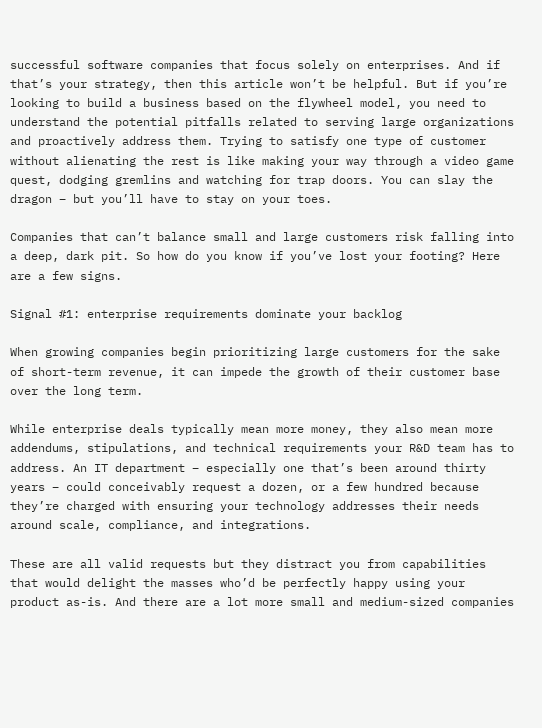successful software companies that focus solely on enterprises. And if that’s your strategy, then this article won’t be helpful. But if you’re looking to build a business based on the flywheel model, you need to understand the potential pitfalls related to serving large organizations and proactively address them. Trying to satisfy one type of customer without alienating the rest is like making your way through a video game quest, dodging gremlins and watching for trap doors. You can slay the dragon – but you’ll have to stay on your toes.

Companies that can’t balance small and large customers risk falling into a deep, dark pit. So how do you know if you’ve lost your footing? Here are a few signs.

Signal #1: enterprise requirements dominate your backlog

When growing companies begin prioritizing large customers for the sake of short-term revenue, it can impede the growth of their customer base over the long term.

While enterprise deals typically mean more money, they also mean more addendums, stipulations, and technical requirements your R&D team has to address. An IT department – especially one that’s been around thirty years – could conceivably request a dozen, or a few hundred because they’re charged with ensuring your technology addresses their needs around scale, compliance, and integrations.

These are all valid requests but they distract you from capabilities that would delight the masses who’d be perfectly happy using your product as-is. And there are a lot more small and medium-sized companies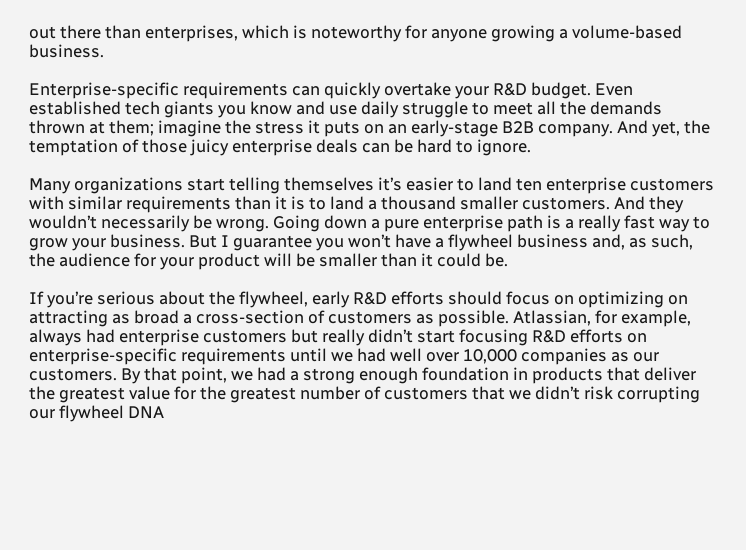out there than enterprises, which is noteworthy for anyone growing a volume-based business.

Enterprise-specific requirements can quickly overtake your R&D budget. Even established tech giants you know and use daily struggle to meet all the demands thrown at them; imagine the stress it puts on an early-stage B2B company. And yet, the temptation of those juicy enterprise deals can be hard to ignore.

Many organizations start telling themselves it’s easier to land ten enterprise customers with similar requirements than it is to land a thousand smaller customers. And they wouldn’t necessarily be wrong. Going down a pure enterprise path is a really fast way to grow your business. But I guarantee you won’t have a flywheel business and, as such, the audience for your product will be smaller than it could be.

If you’re serious about the flywheel, early R&D efforts should focus on optimizing on attracting as broad a cross-section of customers as possible. Atlassian, for example, always had enterprise customers but really didn’t start focusing R&D efforts on enterprise-specific requirements until we had well over 10,000 companies as our customers. By that point, we had a strong enough foundation in products that deliver the greatest value for the greatest number of customers that we didn’t risk corrupting our flywheel DNA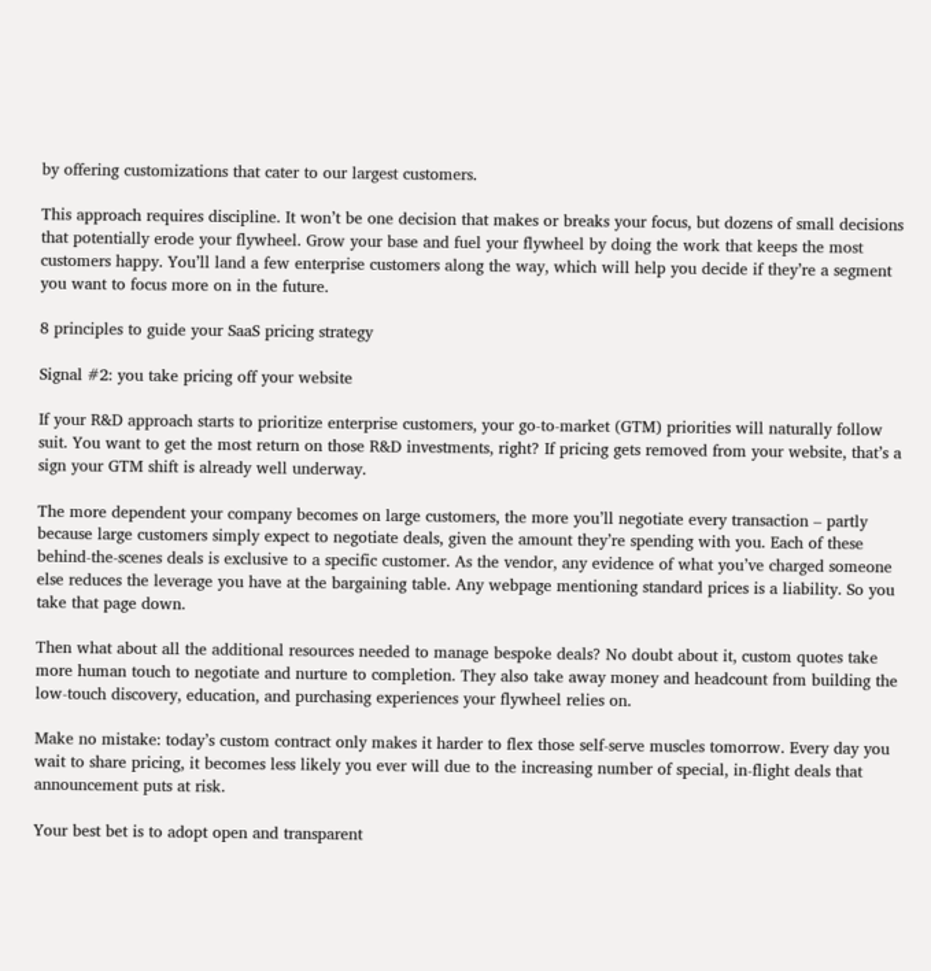by offering customizations that cater to our largest customers.

This approach requires discipline. It won’t be one decision that makes or breaks your focus, but dozens of small decisions that potentially erode your flywheel. Grow your base and fuel your flywheel by doing the work that keeps the most customers happy. You’ll land a few enterprise customers along the way, which will help you decide if they’re a segment you want to focus more on in the future.

8 principles to guide your SaaS pricing strategy

Signal #2: you take pricing off your website

If your R&D approach starts to prioritize enterprise customers, your go-to-market (GTM) priorities will naturally follow suit. You want to get the most return on those R&D investments, right? If pricing gets removed from your website, that’s a sign your GTM shift is already well underway.

The more dependent your company becomes on large customers, the more you’ll negotiate every transaction – partly because large customers simply expect to negotiate deals, given the amount they’re spending with you. Each of these behind-the-scenes deals is exclusive to a specific customer. As the vendor, any evidence of what you’ve charged someone else reduces the leverage you have at the bargaining table. Any webpage mentioning standard prices is a liability. So you take that page down.

Then what about all the additional resources needed to manage bespoke deals? No doubt about it, custom quotes take more human touch to negotiate and nurture to completion. They also take away money and headcount from building the low-touch discovery, education, and purchasing experiences your flywheel relies on.

Make no mistake: today’s custom contract only makes it harder to flex those self-serve muscles tomorrow. Every day you wait to share pricing, it becomes less likely you ever will due to the increasing number of special, in-flight deals that announcement puts at risk.

Your best bet is to adopt open and transparent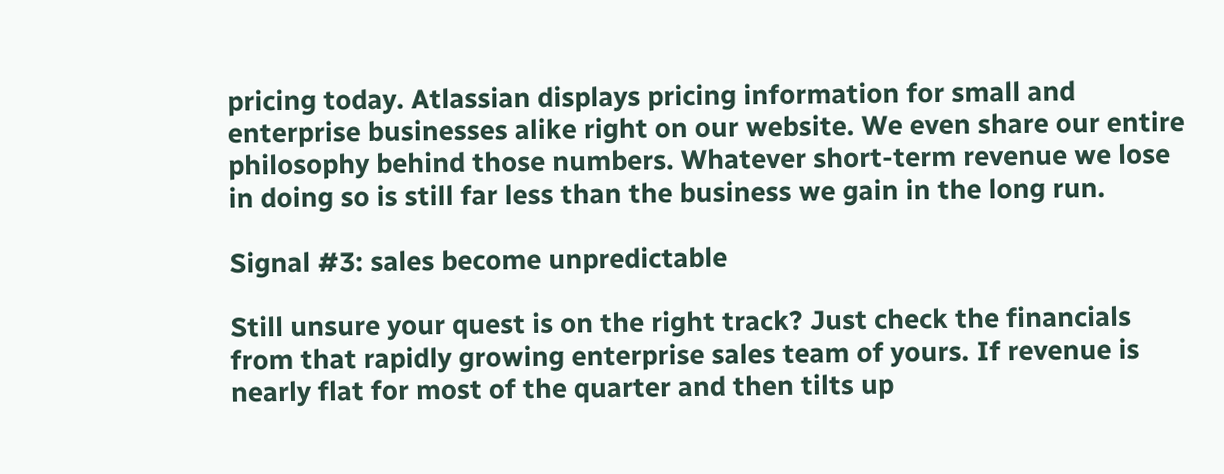pricing today. Atlassian displays pricing information for small and enterprise businesses alike right on our website. We even share our entire philosophy behind those numbers. Whatever short-term revenue we lose in doing so is still far less than the business we gain in the long run.

Signal #3: sales become unpredictable

Still unsure your quest is on the right track? Just check the financials from that rapidly growing enterprise sales team of yours. If revenue is nearly flat for most of the quarter and then tilts up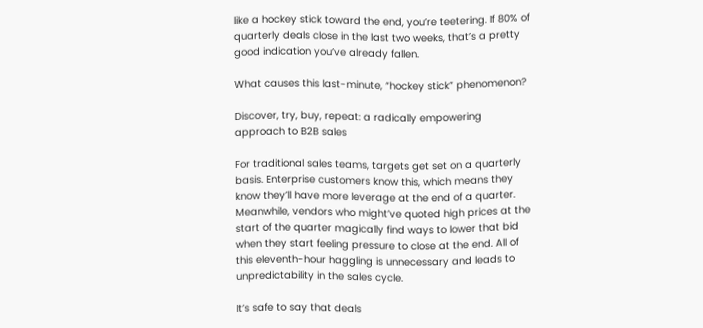like a hockey stick toward the end, you’re teetering. If 80% of quarterly deals close in the last two weeks, that’s a pretty good indication you’ve already fallen.

What causes this last-minute, “hockey stick” phenomenon?

Discover, try, buy, repeat: a radically empowering approach to B2B sales

For traditional sales teams, targets get set on a quarterly basis. Enterprise customers know this, which means they know they’ll have more leverage at the end of a quarter. Meanwhile, vendors who might’ve quoted high prices at the start of the quarter magically find ways to lower that bid when they start feeling pressure to close at the end. All of this eleventh-hour haggling is unnecessary and leads to unpredictability in the sales cycle.

It’s safe to say that deals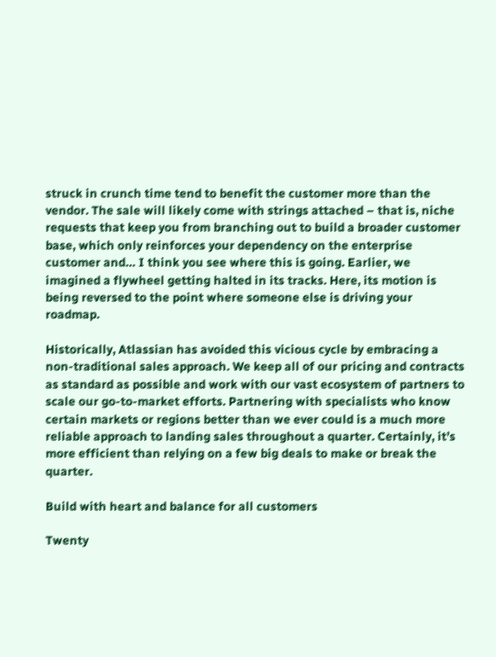struck in crunch time tend to benefit the customer more than the vendor. The sale will likely come with strings attached – that is, niche requests that keep you from branching out to build a broader customer base, which only reinforces your dependency on the enterprise customer and… I think you see where this is going. Earlier, we imagined a flywheel getting halted in its tracks. Here, its motion is being reversed to the point where someone else is driving your roadmap.

Historically, Atlassian has avoided this vicious cycle by embracing a non-traditional sales approach. We keep all of our pricing and contracts as standard as possible and work with our vast ecosystem of partners to scale our go-to-market efforts. Partnering with specialists who know certain markets or regions better than we ever could is a much more reliable approach to landing sales throughout a quarter. Certainly, it’s more efficient than relying on a few big deals to make or break the quarter.

Build with heart and balance for all customers

Twenty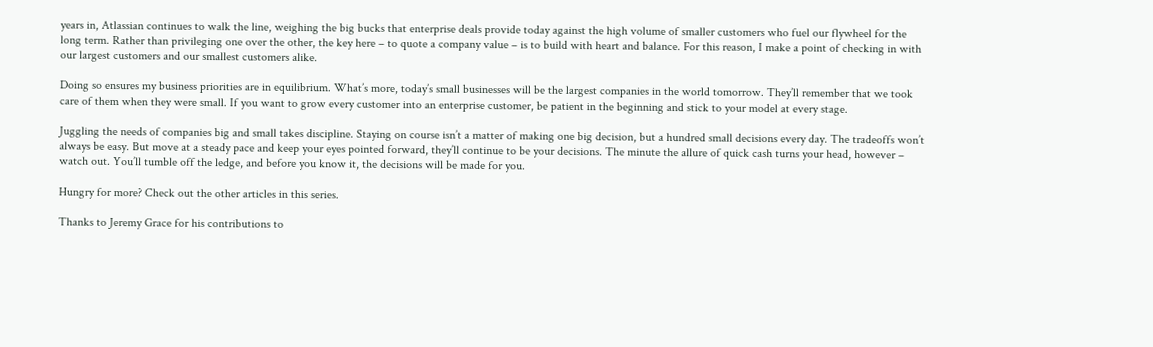years in, Atlassian continues to walk the line, weighing the big bucks that enterprise deals provide today against the high volume of smaller customers who fuel our flywheel for the long term. Rather than privileging one over the other, the key here – to quote a company value – is to build with heart and balance. For this reason, I make a point of checking in with our largest customers and our smallest customers alike.

Doing so ensures my business priorities are in equilibrium. What’s more, today’s small businesses will be the largest companies in the world tomorrow. They’ll remember that we took care of them when they were small. If you want to grow every customer into an enterprise customer, be patient in the beginning and stick to your model at every stage.

Juggling the needs of companies big and small takes discipline. Staying on course isn’t a matter of making one big decision, but a hundred small decisions every day. The tradeoffs won’t always be easy. But move at a steady pace and keep your eyes pointed forward, they’ll continue to be your decisions. The minute the allure of quick cash turns your head, however – watch out. You’ll tumble off the ledge, and before you know it, the decisions will be made for you.

Hungry for more? Check out the other articles in this series.

Thanks to Jeremy Grace for his contributions to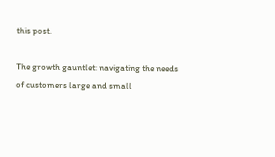this post.

The growth gauntlet: navigating the needs of customers large and small